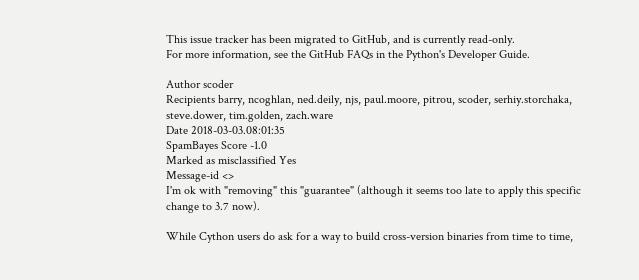This issue tracker has been migrated to GitHub, and is currently read-only.
For more information, see the GitHub FAQs in the Python's Developer Guide.

Author scoder
Recipients barry, ncoghlan, ned.deily, njs, paul.moore, pitrou, scoder, serhiy.storchaka, steve.dower, tim.golden, zach.ware
Date 2018-03-03.08:01:35
SpamBayes Score -1.0
Marked as misclassified Yes
Message-id <>
I'm ok with "removing" this "guarantee" (although it seems too late to apply this specific change to 3.7 now).

While Cython users do ask for a way to build cross-version binaries from time to time,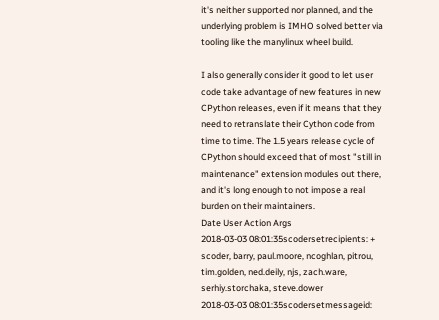it's neither supported nor planned, and the underlying problem is IMHO solved better via tooling like the manylinux wheel build.

I also generally consider it good to let user code take advantage of new features in new CPython releases, even if it means that they need to retranslate their Cython code from time to time. The 1.5 years release cycle of CPython should exceed that of most "still in maintenance" extension modules out there, and it's long enough to not impose a real burden on their maintainers.
Date User Action Args
2018-03-03 08:01:35scodersetrecipients: + scoder, barry, paul.moore, ncoghlan, pitrou, tim.golden, ned.deily, njs, zach.ware, serhiy.storchaka, steve.dower
2018-03-03 08:01:35scodersetmessageid: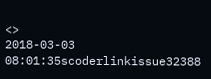<>
2018-03-03 08:01:35scoderlinkissue32388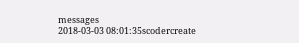messages
2018-03-03 08:01:35scodercreate